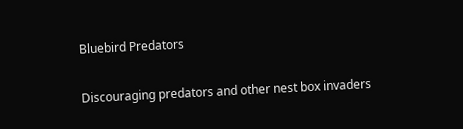Bluebird Predators

Discouraging predators and other nest box invaders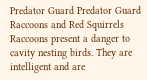Predator Guard Predator Guard Raccoons and Red Squirrels
Raccoons present a danger to cavity nesting birds. They are intelligent and are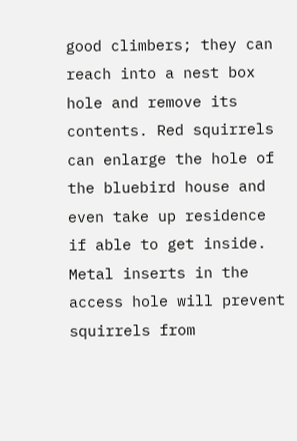good climbers; they can reach into a nest box hole and remove its contents. Red squirrels can enlarge the hole of the bluebird house and even take up residence if able to get inside. Metal inserts in the access hole will prevent squirrels from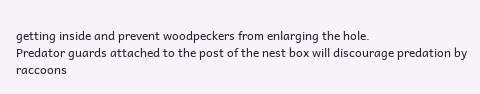getting inside and prevent woodpeckers from enlarging the hole.
Predator guards attached to the post of the nest box will discourage predation by raccoons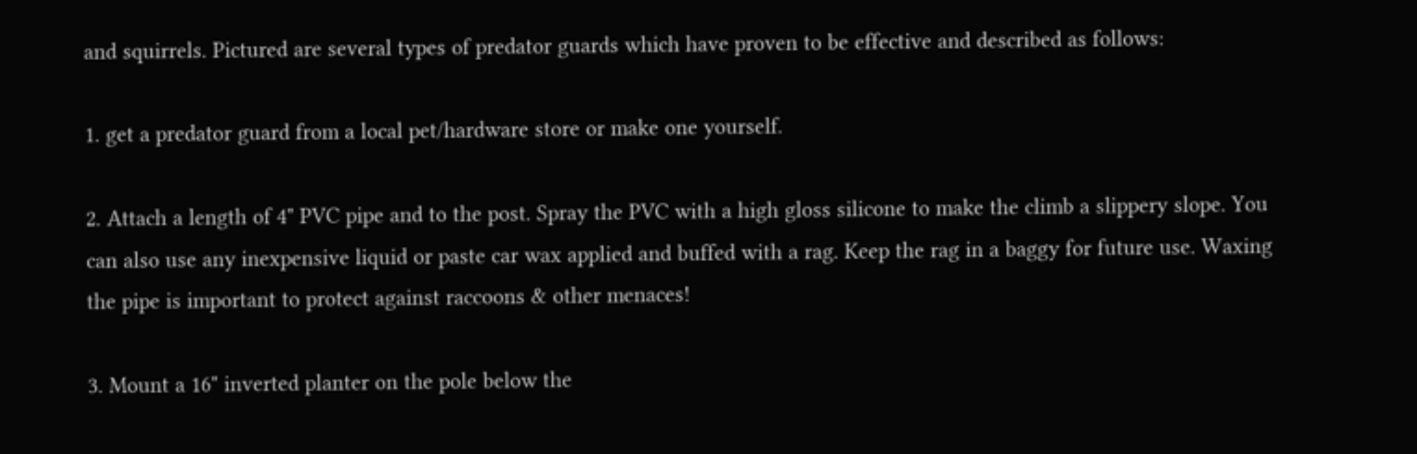and squirrels. Pictured are several types of predator guards which have proven to be effective and described as follows:

1. get a predator guard from a local pet/hardware store or make one yourself.

2. Attach a length of 4" PVC pipe and to the post. Spray the PVC with a high gloss silicone to make the climb a slippery slope. You can also use any inexpensive liquid or paste car wax applied and buffed with a rag. Keep the rag in a baggy for future use. Waxing the pipe is important to protect against raccoons & other menaces!

3. Mount a 16" inverted planter on the pole below the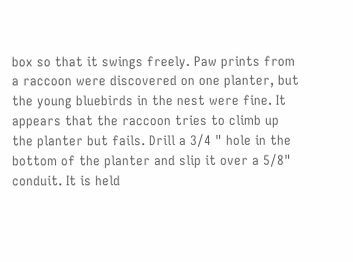box so that it swings freely. Paw prints from a raccoon were discovered on one planter, but the young bluebirds in the nest were fine. It appears that the raccoon tries to climb up the planter but fails. Drill a 3/4 " hole in the bottom of the planter and slip it over a 5/8" conduit. It is held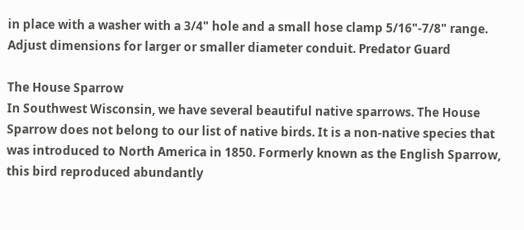in place with a washer with a 3/4" hole and a small hose clamp 5/16"-7/8" range. Adjust dimensions for larger or smaller diameter conduit. Predator Guard

The House Sparrow
In Southwest Wisconsin, we have several beautiful native sparrows. The House Sparrow does not belong to our list of native birds. It is a non-native species that was introduced to North America in 1850. Formerly known as the English Sparrow, this bird reproduced abundantly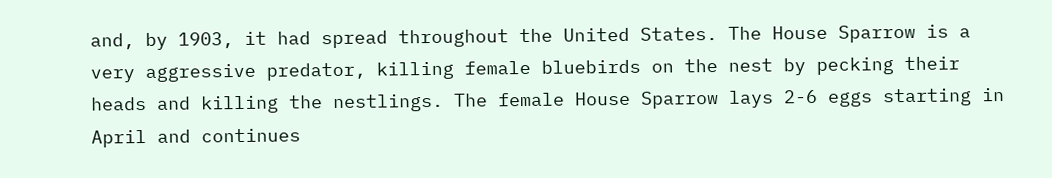and, by 1903, it had spread throughout the United States. The House Sparrow is a very aggressive predator, killing female bluebirds on the nest by pecking their heads and killing the nestlings. The female House Sparrow lays 2-6 eggs starting in April and continues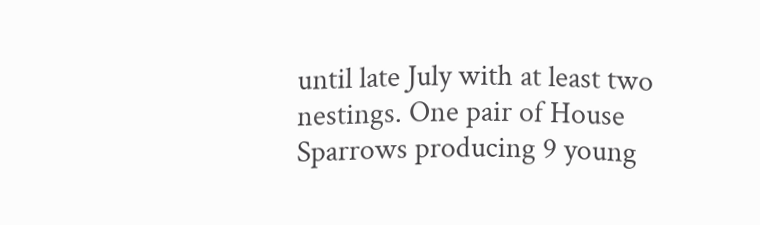until late July with at least two nestings. One pair of House Sparrows producing 9 young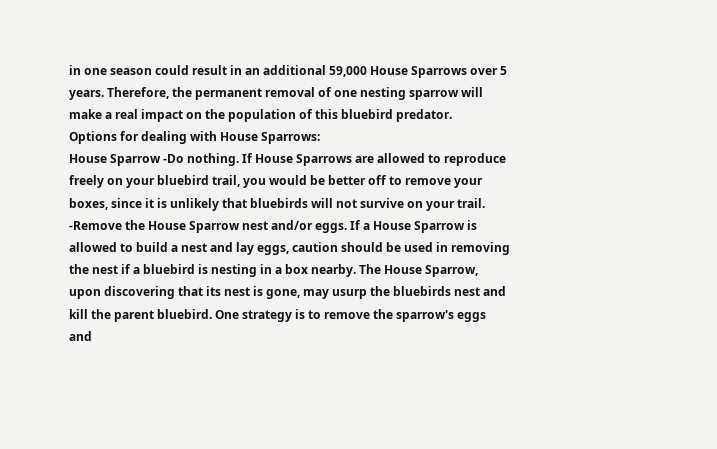in one season could result in an additional 59,000 House Sparrows over 5 years. Therefore, the permanent removal of one nesting sparrow will make a real impact on the population of this bluebird predator.
Options for dealing with House Sparrows:
House Sparrow -Do nothing. If House Sparrows are allowed to reproduce freely on your bluebird trail, you would be better off to remove your boxes, since it is unlikely that bluebirds will not survive on your trail.
-Remove the House Sparrow nest and/or eggs. If a House Sparrow is allowed to build a nest and lay eggs, caution should be used in removing the nest if a bluebird is nesting in a box nearby. The House Sparrow, upon discovering that its nest is gone, may usurp the bluebirds nest and kill the parent bluebird. One strategy is to remove the sparrow's eggs and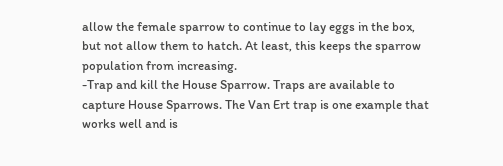allow the female sparrow to continue to lay eggs in the box, but not allow them to hatch. At least, this keeps the sparrow population from increasing.
-Trap and kill the House Sparrow. Traps are available to capture House Sparrows. The Van Ert trap is one example that works well and is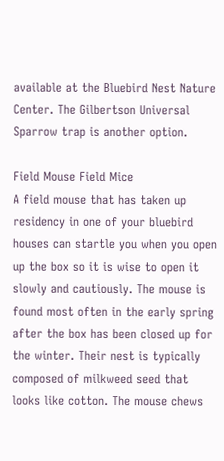available at the Bluebird Nest Nature Center. The Gilbertson Universal Sparrow trap is another option.

Field Mouse Field Mice
A field mouse that has taken up residency in one of your bluebird houses can startle you when you open up the box so it is wise to open it slowly and cautiously. The mouse is found most often in the early spring after the box has been closed up for the winter. Their nest is typically composed of milkweed seed that looks like cotton. The mouse chews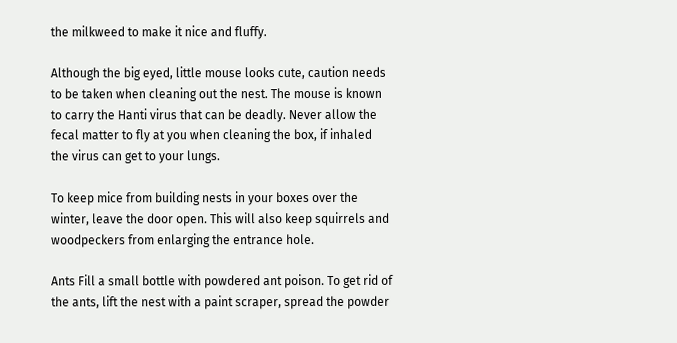the milkweed to make it nice and fluffy.

Although the big eyed, little mouse looks cute, caution needs to be taken when cleaning out the nest. The mouse is known to carry the Hanti virus that can be deadly. Never allow the fecal matter to fly at you when cleaning the box, if inhaled the virus can get to your lungs.

To keep mice from building nests in your boxes over the winter, leave the door open. This will also keep squirrels and woodpeckers from enlarging the entrance hole.

Ants Fill a small bottle with powdered ant poison. To get rid of the ants, lift the nest with a paint scraper, spread the powder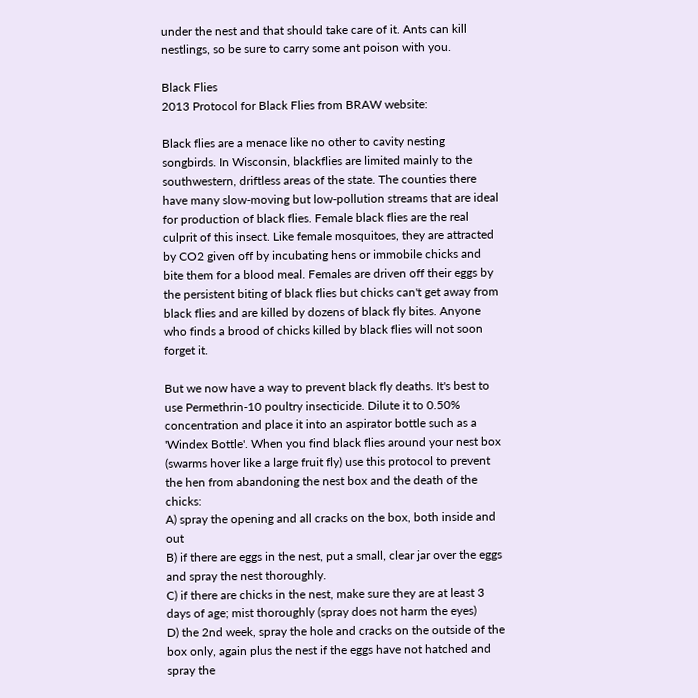under the nest and that should take care of it. Ants can kill nestlings, so be sure to carry some ant poison with you.

Black Flies
2013 Protocol for Black Flies from BRAW website:

Black flies are a menace like no other to cavity nesting songbirds. In Wisconsin, blackflies are limited mainly to the southwestern, driftless areas of the state. The counties there have many slow-moving but low-pollution streams that are ideal for production of black flies. Female black flies are the real culprit of this insect. Like female mosquitoes, they are attracted by CO2 given off by incubating hens or immobile chicks and bite them for a blood meal. Females are driven off their eggs by the persistent biting of black flies but chicks can't get away from black flies and are killed by dozens of black fly bites. Anyone who finds a brood of chicks killed by black flies will not soon forget it.

But we now have a way to prevent black fly deaths. It's best to use Permethrin-10 poultry insecticide. Dilute it to 0.50% concentration and place it into an aspirator bottle such as a 'Windex Bottle'. When you find black flies around your nest box (swarms hover like a large fruit fly) use this protocol to prevent the hen from abandoning the nest box and the death of the chicks:
A) spray the opening and all cracks on the box, both inside and out
B) if there are eggs in the nest, put a small, clear jar over the eggs and spray the nest thoroughly.
C) if there are chicks in the nest, make sure they are at least 3 days of age; mist thoroughly (spray does not harm the eyes)
D) the 2nd week, spray the hole and cracks on the outside of the box only, again plus the nest if the eggs have not hatched and spray the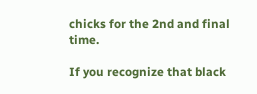chicks for the 2nd and final time.

If you recognize that black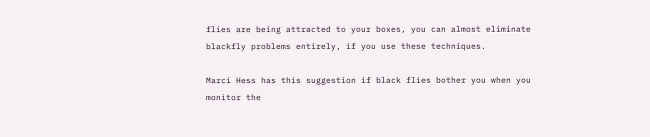flies are being attracted to your boxes, you can almost eliminate blackfly problems entirely, if you use these techniques.

Marci Hess has this suggestion if black flies bother you when you monitor the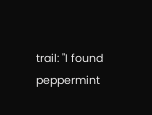trail: "I found peppermint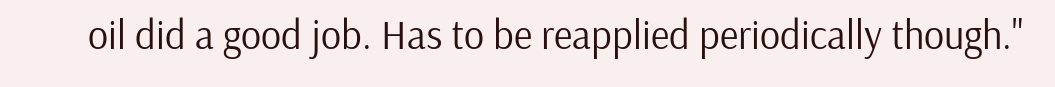oil did a good job. Has to be reapplied periodically though."